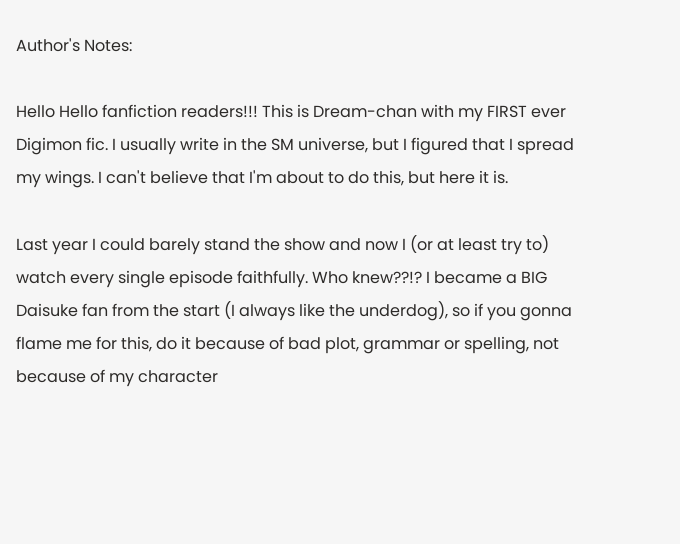Author's Notes:

Hello Hello fanfiction readers!!! This is Dream-chan with my FIRST ever Digimon fic. I usually write in the SM universe, but I figured that I spread my wings. I can't believe that I'm about to do this, but here it is.

Last year I could barely stand the show and now I (or at least try to) watch every single episode faithfully. Who knew??!? I became a BIG Daisuke fan from the start (I always like the underdog), so if you gonna flame me for this, do it because of bad plot, grammar or spelling, not because of my character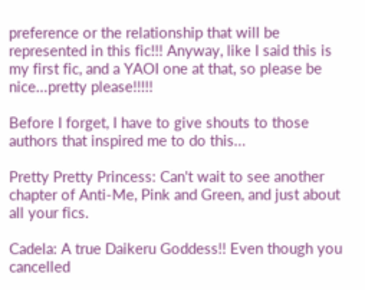preference or the relationship that will be represented in this fic!!! Anyway, like I said this is my first fic, and a YAOI one at that, so please be nice...pretty please!!!!!

Before I forget, I have to give shouts to those authors that inspired me to do this...

Pretty Pretty Princess: Can't wait to see another chapter of Anti-Me, Pink and Green, and just about all your fics.

Cadela: A true Daikeru Goddess!! Even though you cancelled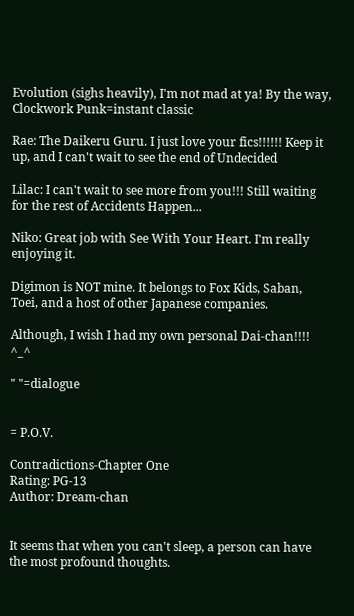Evolution (sighs heavily), I'm not mad at ya! By the way, Clockwork Punk=instant classic

Rae: The Daikeru Guru. I just love your fics!!!!!! Keep it up, and I can't wait to see the end of Undecided

Lilac: I can't wait to see more from you!!! Still waiting for the rest of Accidents Happen...

Niko: Great job with See With Your Heart. I'm really enjoying it.

Digimon is NOT mine. It belongs to Fox Kids, Saban, Toei, and a host of other Japanese companies.

Although, I wish I had my own personal Dai-chan!!!! ^_^

" "=dialogue


= P.O.V.

Contradictions-Chapter One
Rating: PG-13
Author: Dream-chan


It seems that when you can't sleep, a person can have the most profound thoughts.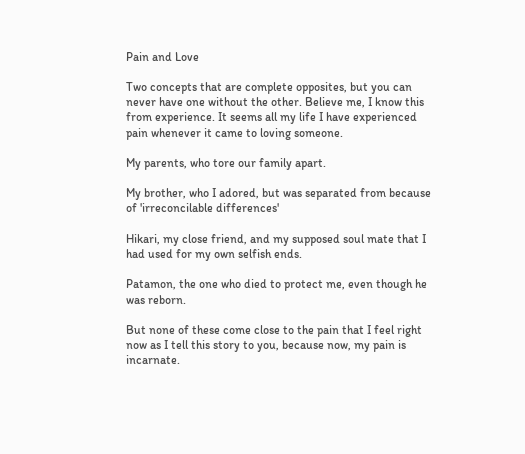Pain and Love

Two concepts that are complete opposites, but you can never have one without the other. Believe me, I know this from experience. It seems all my life I have experienced pain whenever it came to loving someone.

My parents, who tore our family apart.

My brother, who I adored, but was separated from because of 'irreconcilable differences'

Hikari, my close friend, and my supposed soul mate that I had used for my own selfish ends.

Patamon, the one who died to protect me, even though he was reborn.

But none of these come close to the pain that I feel right now as I tell this story to you, because now, my pain is incarnate.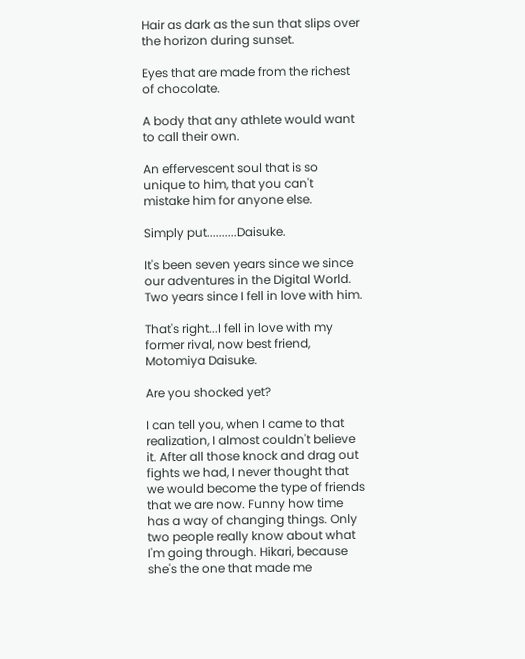Hair as dark as the sun that slips over the horizon during sunset.

Eyes that are made from the richest of chocolate.

A body that any athlete would want to call their own.

An effervescent soul that is so unique to him, that you can't mistake him for anyone else.

Simply put..........Daisuke.

It's been seven years since we since our adventures in the Digital World. Two years since I fell in love with him.

That's right...I fell in love with my former rival, now best friend, Motomiya Daisuke.

Are you shocked yet?

I can tell you, when I came to that realization, I almost couldn't believe it. After all those knock and drag out fights we had, I never thought that we would become the type of friends that we are now. Funny how time has a way of changing things. Only two people really know about what I'm going through. Hikari, because she's the one that made me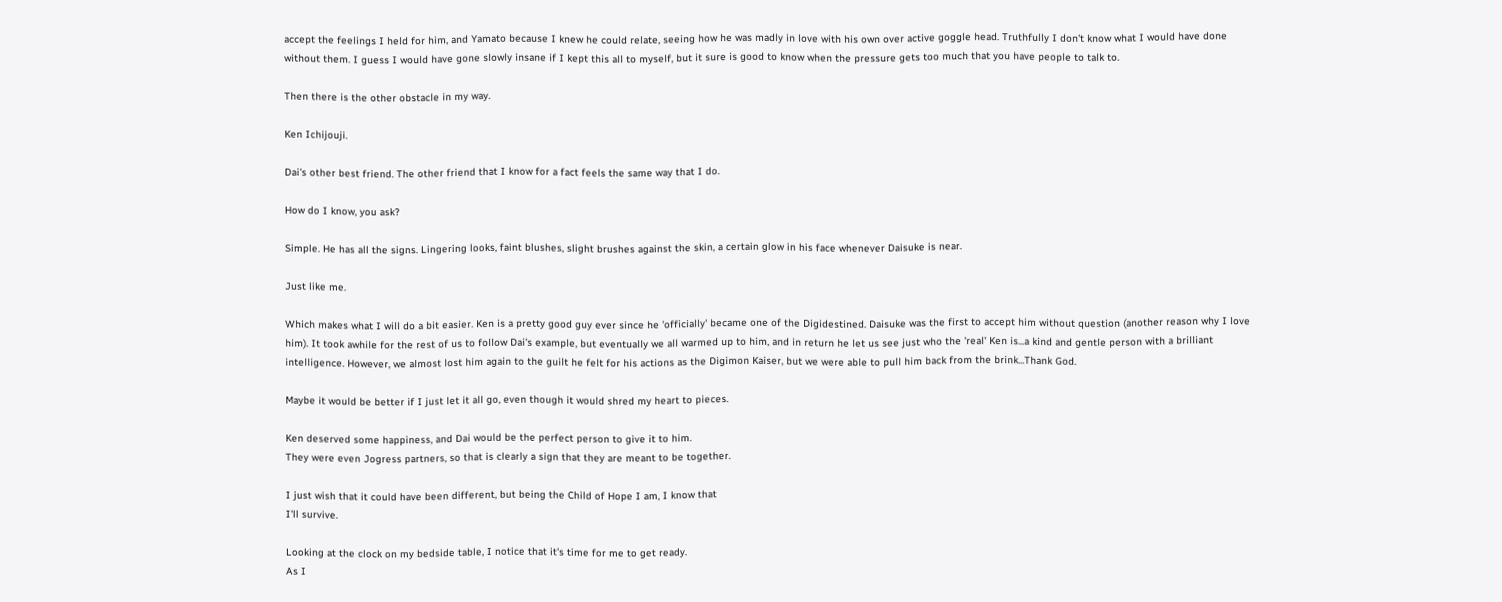accept the feelings I held for him, and Yamato because I knew he could relate, seeing how he was madly in love with his own over active goggle head. Truthfully I don't know what I would have done without them. I guess I would have gone slowly insane if I kept this all to myself, but it sure is good to know when the pressure gets too much that you have people to talk to.

Then there is the other obstacle in my way.

Ken Ichijouji.

Dai's other best friend. The other friend that I know for a fact feels the same way that I do.

How do I know, you ask?

Simple. He has all the signs. Lingering looks, faint blushes, slight brushes against the skin, a certain glow in his face whenever Daisuke is near.

Just like me.

Which makes what I will do a bit easier. Ken is a pretty good guy ever since he 'officially' became one of the Digidestined. Daisuke was the first to accept him without question (another reason why I love him). It took awhile for the rest of us to follow Dai's example, but eventually we all warmed up to him, and in return he let us see just who the 'real' Ken is...a kind and gentle person with a brilliant intelligence. However, we almost lost him again to the guilt he felt for his actions as the Digimon Kaiser, but we were able to pull him back from the brink...Thank God.

Maybe it would be better if I just let it all go, even though it would shred my heart to pieces.

Ken deserved some happiness, and Dai would be the perfect person to give it to him.
They were even Jogress partners, so that is clearly a sign that they are meant to be together.

I just wish that it could have been different, but being the Child of Hope I am, I know that
I'll survive.

Looking at the clock on my bedside table, I notice that it's time for me to get ready.
As I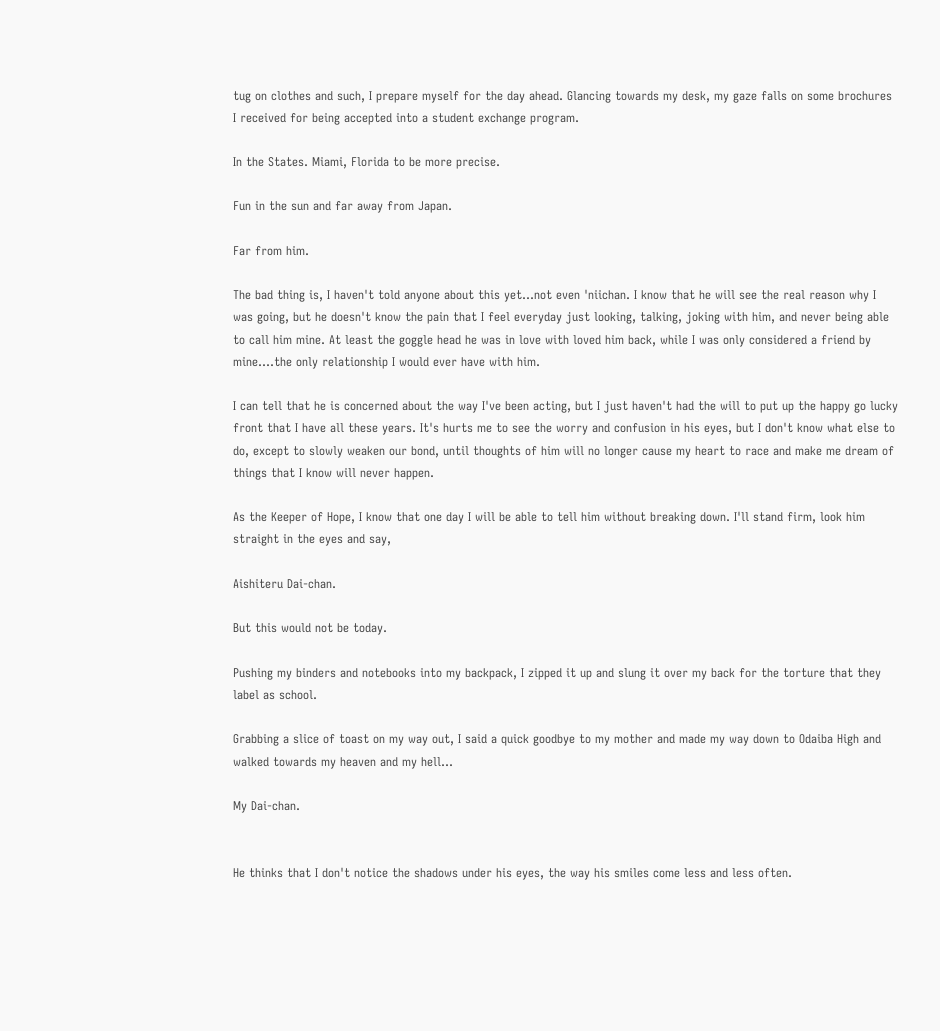tug on clothes and such, I prepare myself for the day ahead. Glancing towards my desk, my gaze falls on some brochures I received for being accepted into a student exchange program.

In the States. Miami, Florida to be more precise.

Fun in the sun and far away from Japan.

Far from him.

The bad thing is, I haven't told anyone about this yet...not even 'niichan. I know that he will see the real reason why I was going, but he doesn't know the pain that I feel everyday just looking, talking, joking with him, and never being able to call him mine. At least the goggle head he was in love with loved him back, while I was only considered a friend by mine....the only relationship I would ever have with him.

I can tell that he is concerned about the way I've been acting, but I just haven't had the will to put up the happy go lucky front that I have all these years. It's hurts me to see the worry and confusion in his eyes, but I don't know what else to do, except to slowly weaken our bond, until thoughts of him will no longer cause my heart to race and make me dream of things that I know will never happen.

As the Keeper of Hope, I know that one day I will be able to tell him without breaking down. I'll stand firm, look him straight in the eyes and say,

Aishiteru Dai-chan.

But this would not be today.

Pushing my binders and notebooks into my backpack, I zipped it up and slung it over my back for the torture that they label as school.

Grabbing a slice of toast on my way out, I said a quick goodbye to my mother and made my way down to Odaiba High and walked towards my heaven and my hell...

My Dai-chan.


He thinks that I don't notice the shadows under his eyes, the way his smiles come less and less often.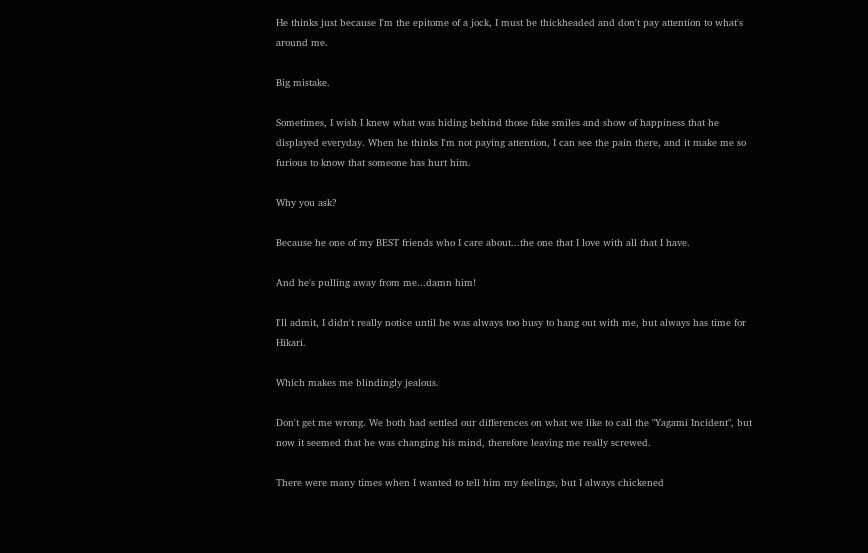He thinks just because I'm the epitome of a jock, I must be thickheaded and don't pay attention to what's around me.

Big mistake.

Sometimes, I wish I knew what was hiding behind those fake smiles and show of happiness that he displayed everyday. When he thinks I'm not paying attention, I can see the pain there, and it make me so furious to know that someone has hurt him.

Why you ask?

Because he one of my BEST friends who I care about...the one that I love with all that I have.

And he's pulling away from me...damn him!

I'll admit, I didn't really notice until he was always too busy to hang out with me, but always has time for Hikari.

Which makes me blindingly jealous.

Don't get me wrong. We both had settled our differences on what we like to call the "Yagami Incident", but now it seemed that he was changing his mind, therefore leaving me really screwed.

There were many times when I wanted to tell him my feelings, but I always chickened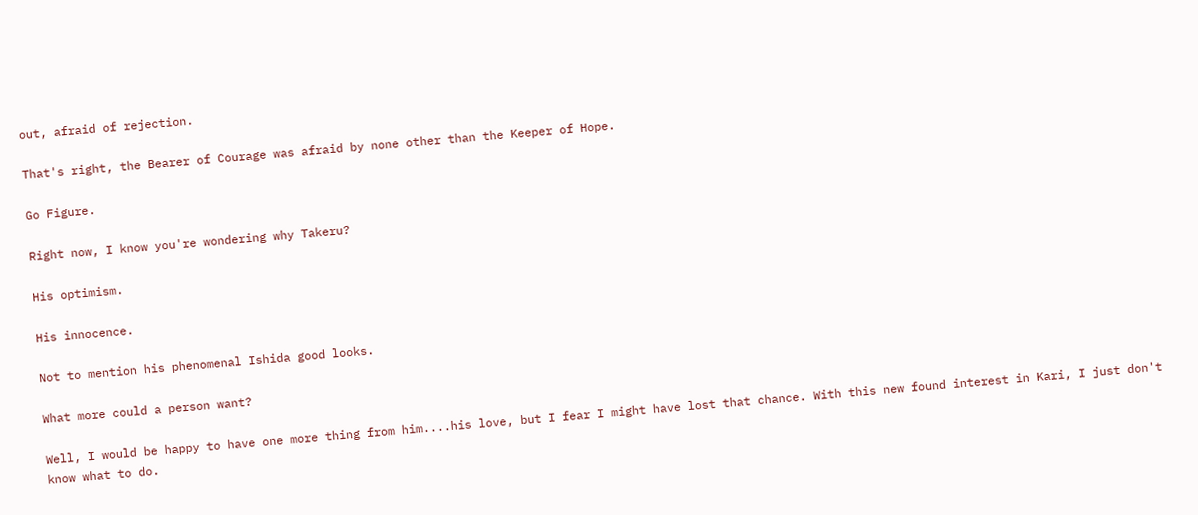out, afraid of rejection.

That's right, the Bearer of Courage was afraid by none other than the Keeper of Hope.

Go Figure.

Right now, I know you're wondering why Takeru?

His optimism.

His innocence.

Not to mention his phenomenal Ishida good looks.

What more could a person want?

Well, I would be happy to have one more thing from him....his love, but I fear I might have lost that chance. With this new found interest in Kari, I just don't know what to do.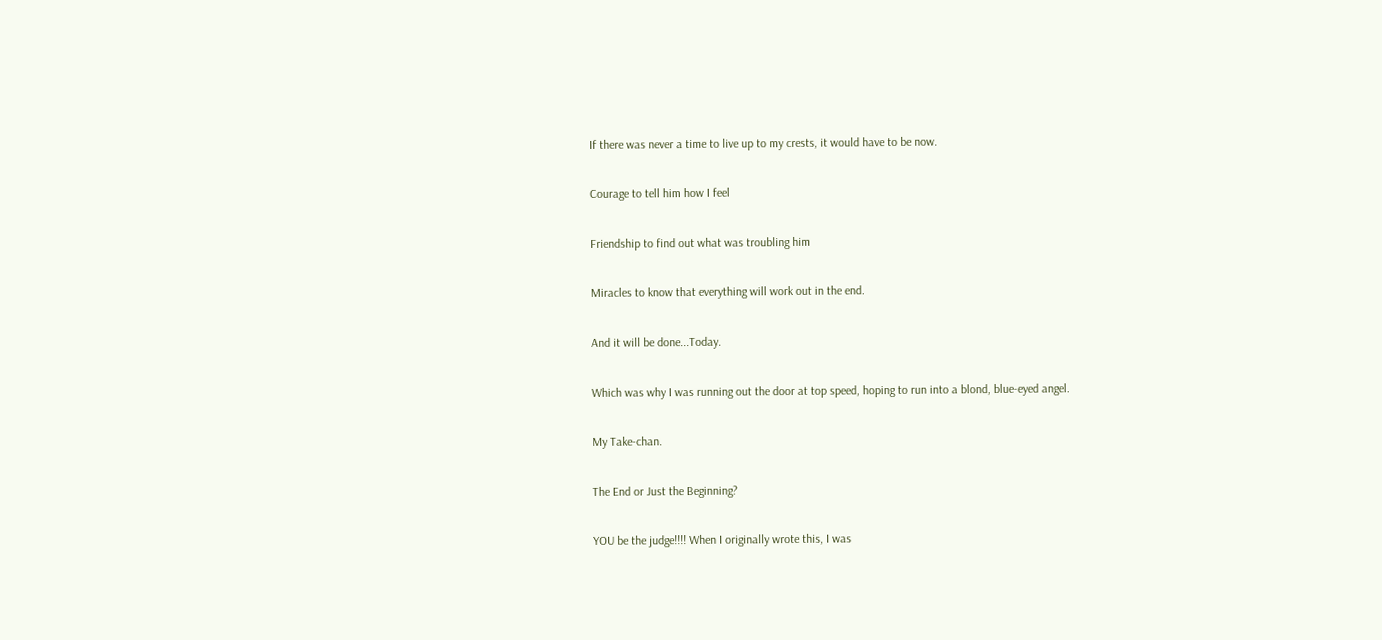If there was never a time to live up to my crests, it would have to be now.

Courage to tell him how I feel

Friendship to find out what was troubling him

Miracles to know that everything will work out in the end.

And it will be done...Today.

Which was why I was running out the door at top speed, hoping to run into a blond, blue-eyed angel.

My Take-chan.

The End or Just the Beginning?

YOU be the judge!!!! When I originally wrote this, I was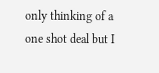only thinking of a one shot deal but I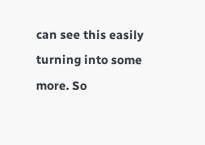can see this easily turning into some more. So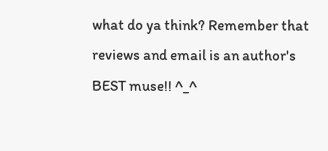what do ya think? Remember that reviews and email is an author's BEST muse!! ^_^